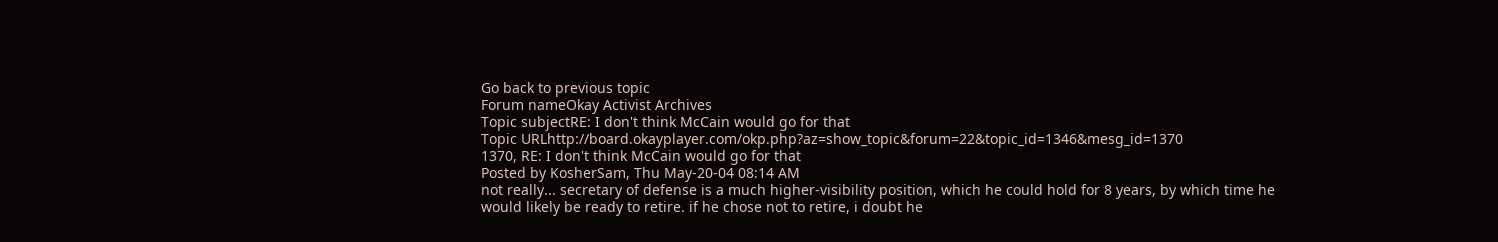Go back to previous topic
Forum nameOkay Activist Archives
Topic subjectRE: I don't think McCain would go for that
Topic URLhttp://board.okayplayer.com/okp.php?az=show_topic&forum=22&topic_id=1346&mesg_id=1370
1370, RE: I don't think McCain would go for that
Posted by KosherSam, Thu May-20-04 08:14 AM
not really... secretary of defense is a much higher-visibility position, which he could hold for 8 years, by which time he would likely be ready to retire. if he chose not to retire, i doubt he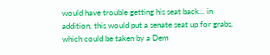would have trouble getting his seat back... in addition, this would put a senate seat up for grabs, which could be taken by a Dem